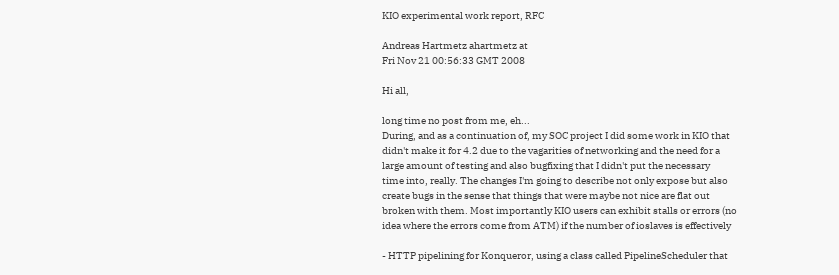KIO experimental work report, RFC

Andreas Hartmetz ahartmetz at
Fri Nov 21 00:56:33 GMT 2008

Hi all,

long time no post from me, eh...
During, and as a continuation of, my SOC project I did some work in KIO that
didn't make it for 4.2 due to the vagarities of networking and the need for a
large amount of testing and also bugfixing that I didn't put the necessary
time into, really. The changes I'm going to describe not only expose but also
create bugs in the sense that things that were maybe not nice are flat out
broken with them. Most importantly KIO users can exhibit stalls or errors (no
idea where the errors come from ATM) if the number of ioslaves is effectively

- HTTP pipelining for Konqueror, using a class called PipelineScheduler that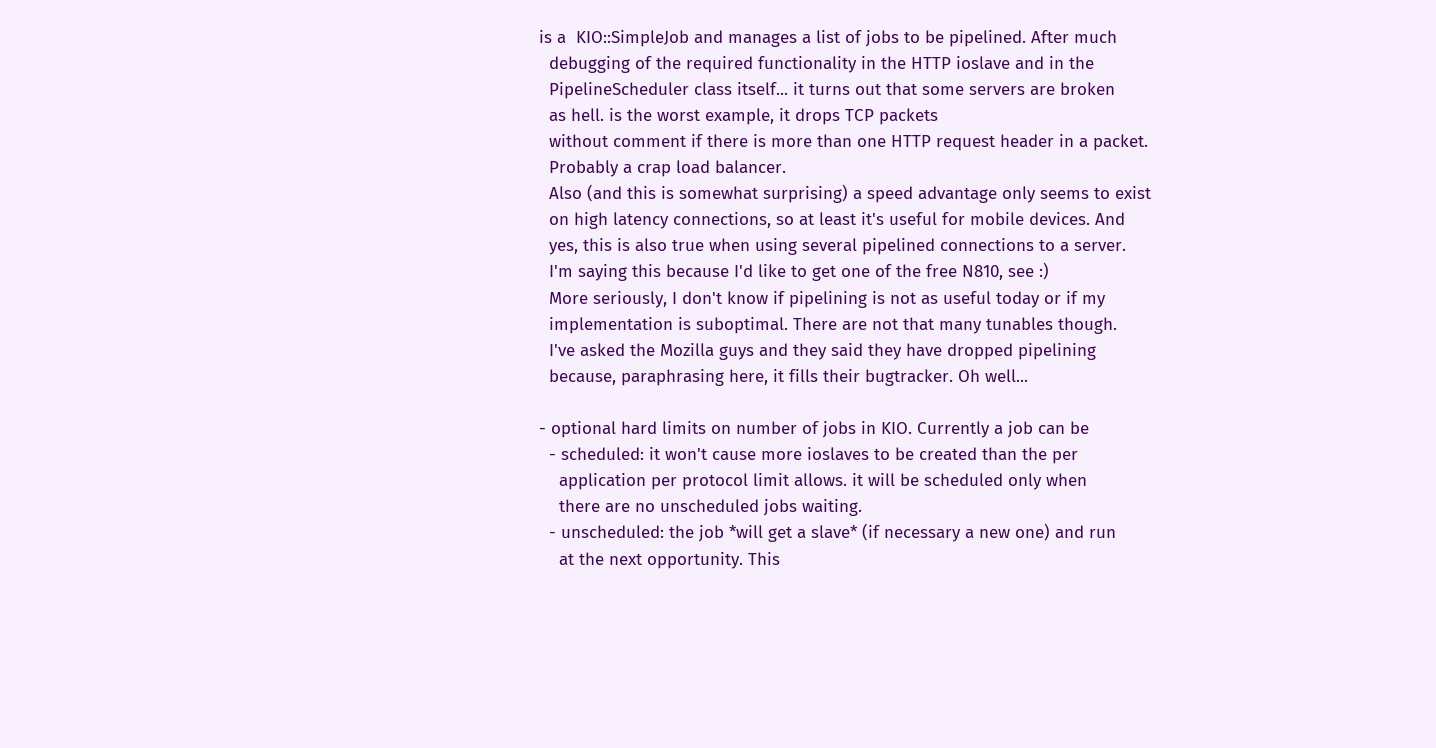is a  KIO::SimpleJob and manages a list of jobs to be pipelined. After much
  debugging of the required functionality in the HTTP ioslave and in the
  PipelineScheduler class itself... it turns out that some servers are broken
  as hell. is the worst example, it drops TCP packets
  without comment if there is more than one HTTP request header in a packet.
  Probably a crap load balancer.
  Also (and this is somewhat surprising) a speed advantage only seems to exist
  on high latency connections, so at least it's useful for mobile devices. And
  yes, this is also true when using several pipelined connections to a server.
  I'm saying this because I'd like to get one of the free N810, see :)
  More seriously, I don't know if pipelining is not as useful today or if my
  implementation is suboptimal. There are not that many tunables though.
  I've asked the Mozilla guys and they said they have dropped pipelining
  because, paraphrasing here, it fills their bugtracker. Oh well...

- optional hard limits on number of jobs in KIO. Currently a job can be
  - scheduled: it won't cause more ioslaves to be created than the per
    application per protocol limit allows. it will be scheduled only when
    there are no unscheduled jobs waiting.
  - unscheduled: the job *will get a slave* (if necessary a new one) and run
    at the next opportunity. This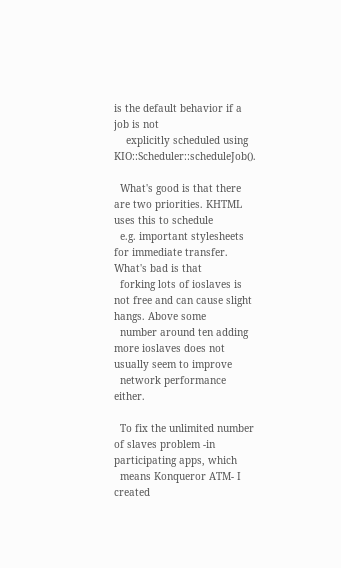is the default behavior if a job is not
    explicitly scheduled using KIO::Scheduler::scheduleJob().

  What's good is that there are two priorities. KHTML uses this to schedule
  e.g. important stylesheets for immediate transfer. What's bad is that
  forking lots of ioslaves is not free and can cause slight hangs. Above some
  number around ten adding more ioslaves does not usually seem to improve
  network performance either.

  To fix the unlimited number of slaves problem -in participating apps, which
  means Konqueror ATM- I created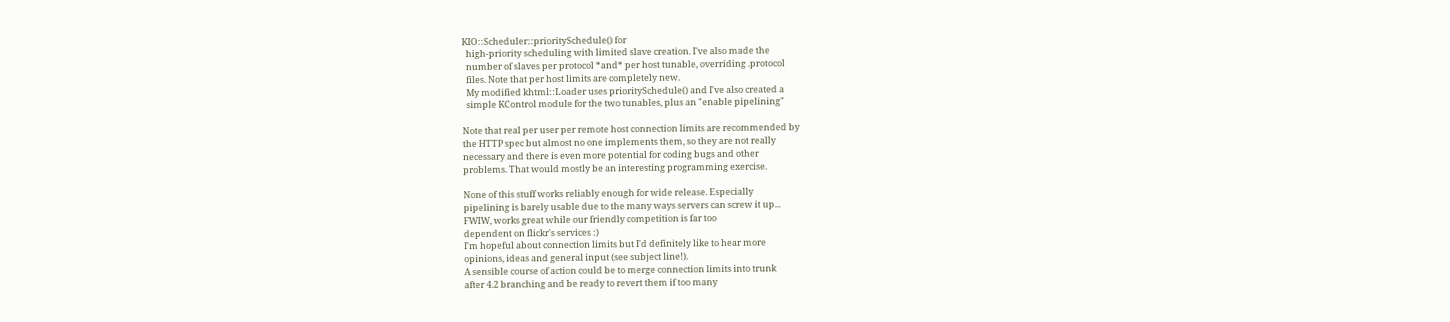KIO::Scheduler::prioritySchedule() for
  high-priority scheduling with limited slave creation. I've also made the
  number of slaves per protocol *and* per host tunable, overriding .protocol
  files. Note that per host limits are completely new.
  My modified khtml::Loader uses prioritySchedule() and I've also created a
  simple KControl module for the two tunables, plus an "enable pipelining"

Note that real per user per remote host connection limits are recommended by
the HTTP spec but almost no one implements them, so they are not really
necessary and there is even more potential for coding bugs and other
problems. That would mostly be an interesting programming exercise.

None of this stuff works reliably enough for wide release. Especially
pipelining is barely usable due to the many ways servers can screw it up...
FWIW, works great while our friendly competition is far too
dependent on flickr's services :)
I'm hopeful about connection limits but I'd definitely like to hear more
opinions, ideas and general input (see subject line!).
A sensible course of action could be to merge connection limits into trunk
after 4.2 branching and be ready to revert them if too many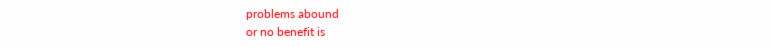problems abound
or no benefit is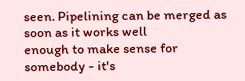seen. Pipelining can be merged as soon as it works well
enough to make sense for somebody - it's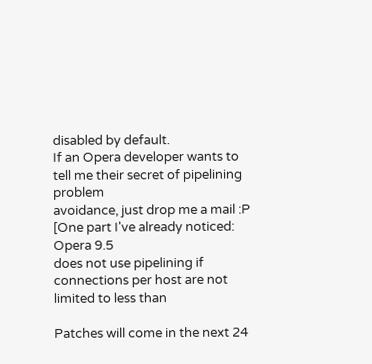disabled by default.
If an Opera developer wants to tell me their secret of pipelining problem
avoidance, just drop me a mail :P [One part I've already noticed: Opera 9.5
does not use pipelining if connections per host are not limited to less than

Patches will come in the next 24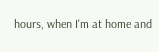hours, when I'm at home and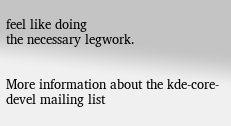feel like doing
the necessary legwork.


More information about the kde-core-devel mailing list